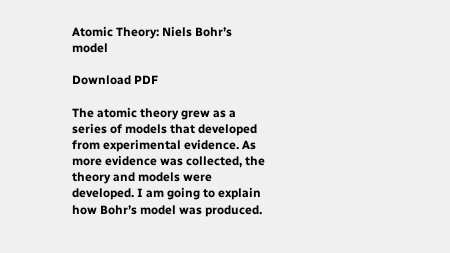Atomic Theory: Niels Bohr’s model

Download PDF

The atomic theory grew as a series of models that developed from experimental evidence. As more evidence was collected, the theory and models were developed. I am going to explain how Bohr’s model was produced.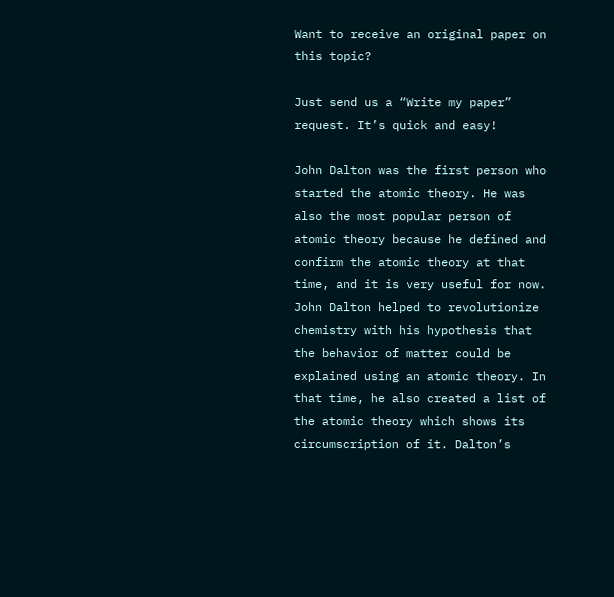Want to receive an original paper on this topic?

Just send us a “Write my paper” request. It’s quick and easy!

John Dalton was the first person who started the atomic theory. He was also the most popular person of atomic theory because he defined and confirm the atomic theory at that time, and it is very useful for now. John Dalton helped to revolutionize chemistry with his hypothesis that the behavior of matter could be explained using an atomic theory. In that time, he also created a list of the atomic theory which shows its circumscription of it. Dalton’s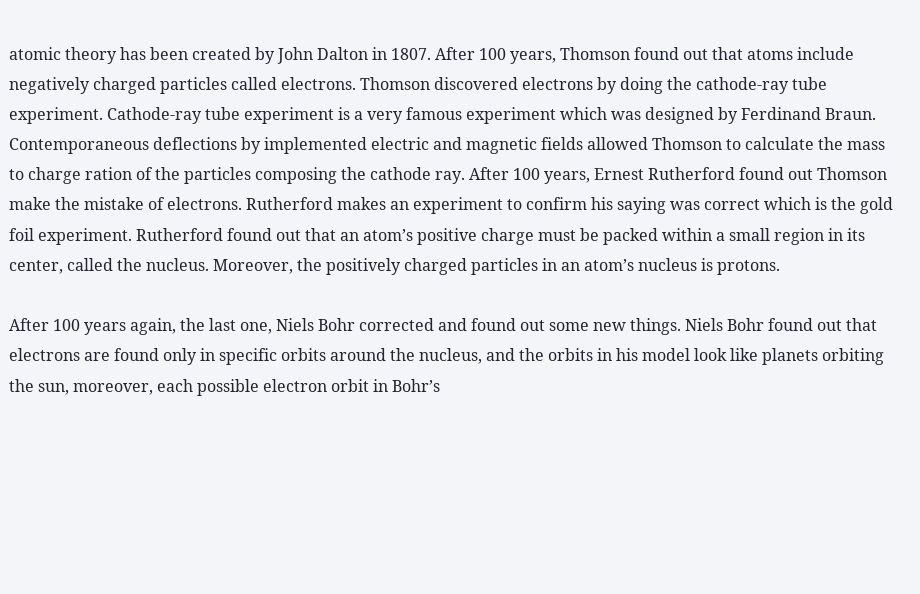atomic theory has been created by John Dalton in 1807. After 100 years, Thomson found out that atoms include negatively charged particles called electrons. Thomson discovered electrons by doing the cathode-ray tube experiment. Cathode-ray tube experiment is a very famous experiment which was designed by Ferdinand Braun. Contemporaneous deflections by implemented electric and magnetic fields allowed Thomson to calculate the mass to charge ration of the particles composing the cathode ray. After 100 years, Ernest Rutherford found out Thomson make the mistake of electrons. Rutherford makes an experiment to confirm his saying was correct which is the gold foil experiment. Rutherford found out that an atom’s positive charge must be packed within a small region in its center, called the nucleus. Moreover, the positively charged particles in an atom’s nucleus is protons.

After 100 years again, the last one, Niels Bohr corrected and found out some new things. Niels Bohr found out that electrons are found only in specific orbits around the nucleus, and the orbits in his model look like planets orbiting the sun, moreover, each possible electron orbit in Bohr’s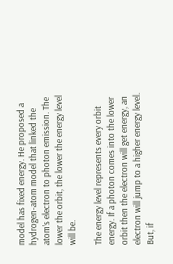model has fixed energy. He proposed a hydrogen-atom model that linked the atom’s electron to photon emission. The lower the orbit, the lower the energy level will be.

The energy level represents every orbit energy. If a photon comes into the lower orbit then the electron will get energy, an electron will jump to a higher energy level. But, if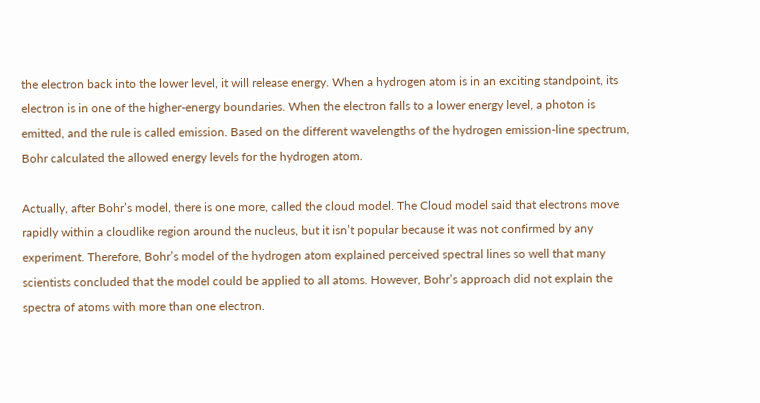the electron back into the lower level, it will release energy. When a hydrogen atom is in an exciting standpoint, its electron is in one of the higher-energy boundaries. When the electron falls to a lower energy level, a photon is emitted, and the rule is called emission. Based on the different wavelengths of the hydrogen emission-line spectrum, Bohr calculated the allowed energy levels for the hydrogen atom.

Actually, after Bohr’s model, there is one more, called the cloud model. The Cloud model said that electrons move rapidly within a cloudlike region around the nucleus, but it isn’t popular because it was not confirmed by any experiment. Therefore, Bohr’s model of the hydrogen atom explained perceived spectral lines so well that many scientists concluded that the model could be applied to all atoms. However, Bohr’s approach did not explain the spectra of atoms with more than one electron.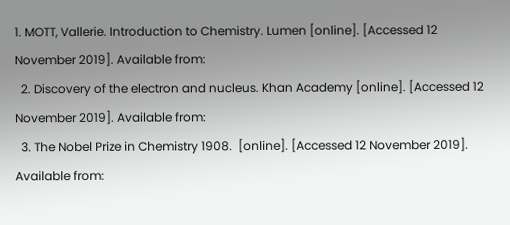1. MOTT, Vallerie. Introduction to Chemistry. Lumen [online]. [Accessed 12 November 2019]. Available from:
  2. Discovery of the electron and nucleus. Khan Academy [online]. [Accessed 12 November 2019]. Available from:
  3. The Nobel Prize in Chemistry 1908.  [online]. [Accessed 12 November 2019]. Available from: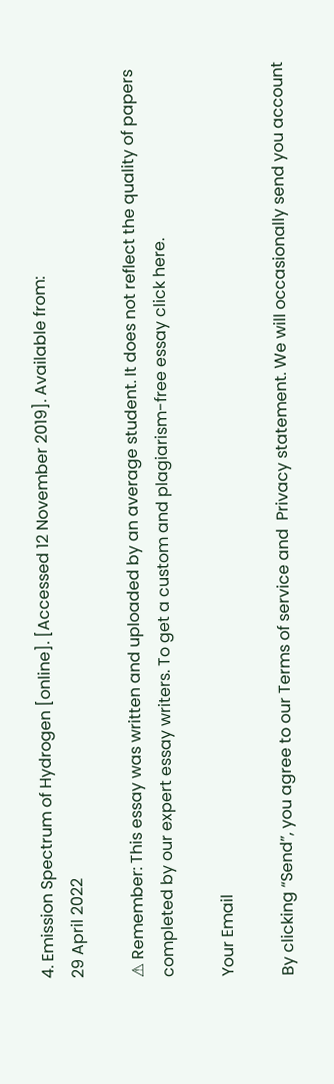4. Emission Spectrum of Hydrogen [online]. [Accessed 12 November 2019]. Available from:
29 April 2022

⚠ Remember: This essay was written and uploaded by an average student. It does not reflect the quality of papers completed by our expert essay writers. To get a custom and plagiarism-free essay click here.

Your Email

By clicking “Send”, you agree to our Terms of service and  Privacy statement. We will occasionally send you account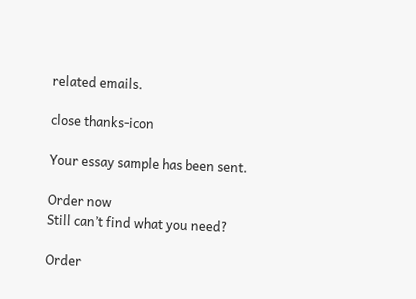related emails.

close thanks-icon

Your essay sample has been sent.

Order now
Still can’t find what you need?

Order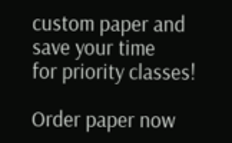custom paper and save your time
for priority classes!

Order paper now